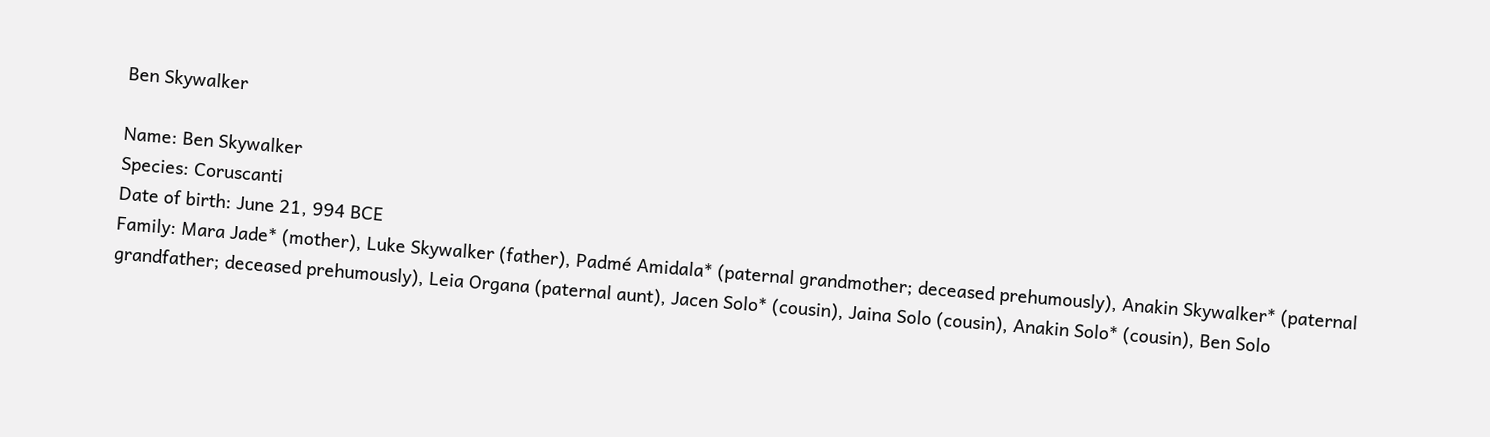Ben Skywalker

Name: Ben Skywalker
Species: Coruscanti
Date of birth: June 21, 994 BCE
Family: Mara Jade* (mother), Luke Skywalker (father), Padmé Amidala* (paternal grandmother; deceased prehumously), Anakin Skywalker* (paternal grandfather; deceased prehumously), Leia Organa (paternal aunt), Jacen Solo* (cousin), Jaina Solo (cousin), Anakin Solo* (cousin), Ben Solo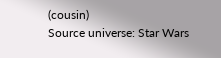(cousin)
Source universe: Star Wars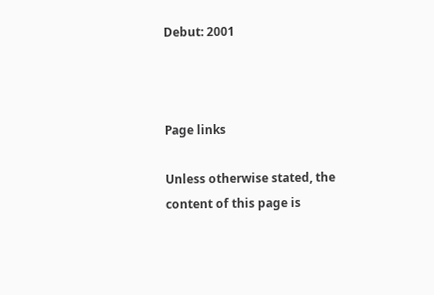Debut: 2001



Page links

Unless otherwise stated, the content of this page is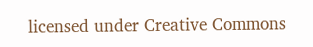licensed under Creative Commons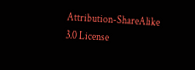Attribution-ShareAlike 3.0 License